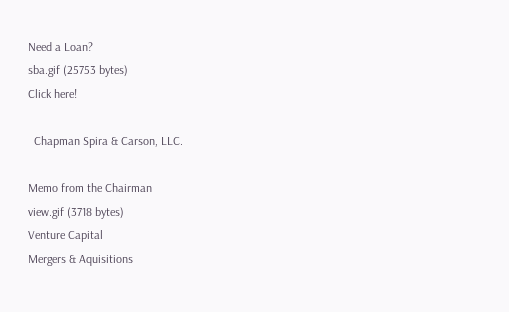Need a Loan?
sba.gif (25753 bytes)
Click here!

  Chapman Spira & Carson, LLC.

Memo from the Chairman
view.gif (3718 bytes)
Venture Capital
Mergers & Aquisitions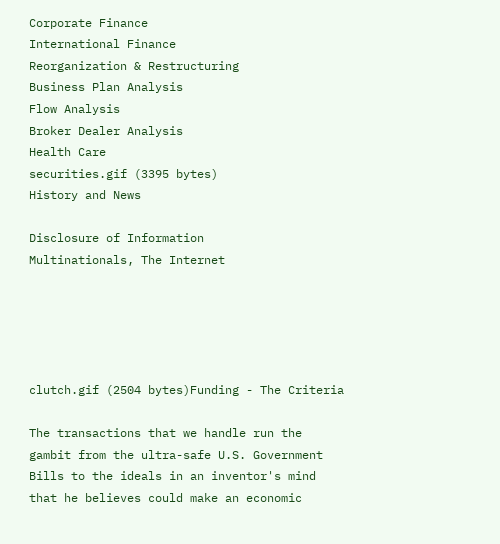Corporate Finance
International Finance
Reorganization & Restructuring
Business Plan Analysis
Flow Analysis
Broker Dealer Analysis
Health Care
securities.gif (3395 bytes)
History and News

Disclosure of Information
Multinationals, The Internet





clutch.gif (2504 bytes)Funding - The Criteria

The transactions that we handle run the gambit from the ultra-safe U.S. Government Bills to the ideals in an inventor's mind that he believes could make an economic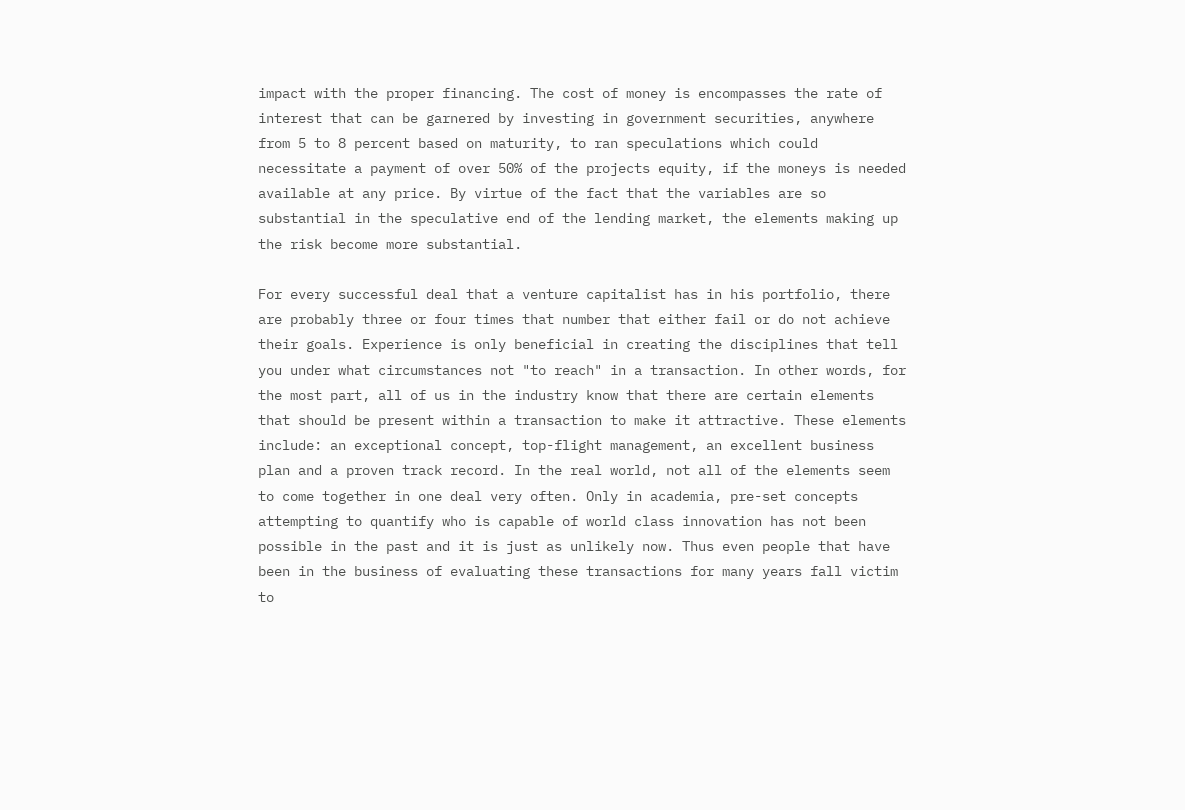impact with the proper financing. The cost of money is encompasses the rate of interest that can be garnered by investing in government securities, anywhere from 5 to 8 percent based on maturity, to ran speculations which could necessitate a payment of over 50% of the projects equity, if the moneys is needed available at any price. By virtue of the fact that the variables are so substantial in the speculative end of the lending market, the elements making up the risk become more substantial.

For every successful deal that a venture capitalist has in his portfolio, there are probably three or four times that number that either fail or do not achieve their goals. Experience is only beneficial in creating the disciplines that tell you under what circumstances not "to reach" in a transaction. In other words, for the most part, all of us in the industry know that there are certain elements that should be present within a transaction to make it attractive. These elements include: an exceptional concept, top-flight management, an excellent business plan and a proven track record. In the real world, not all of the elements seem to come together in one deal very often. Only in academia, pre-set concepts attempting to quantify who is capable of world class innovation has not been possible in the past and it is just as unlikely now. Thus even people that have been in the business of evaluating these transactions for many years fall victim to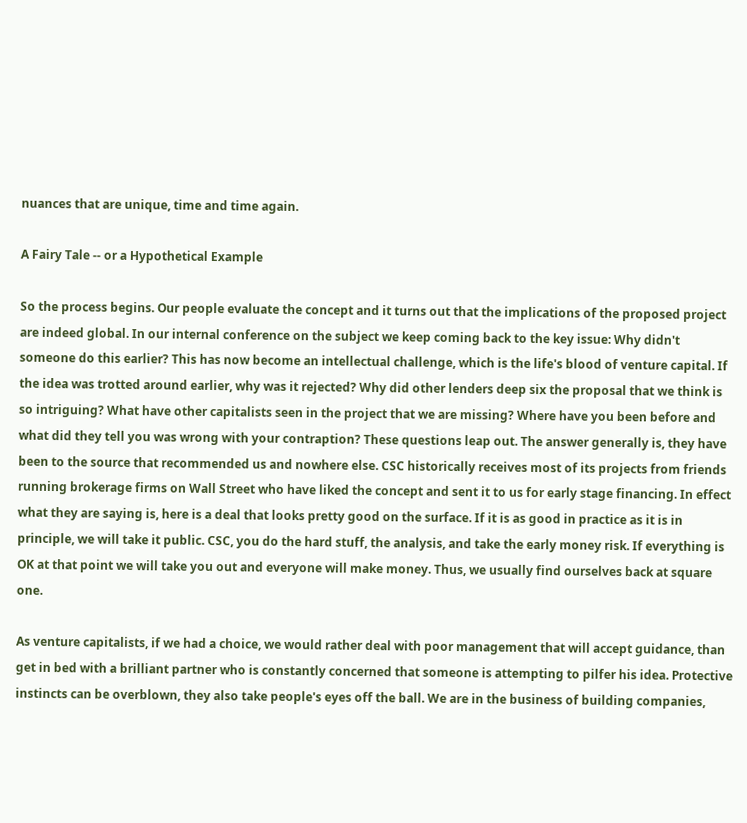nuances that are unique, time and time again.

A Fairy Tale -- or a Hypothetical Example

So the process begins. Our people evaluate the concept and it turns out that the implications of the proposed project are indeed global. In our internal conference on the subject we keep coming back to the key issue: Why didn't someone do this earlier? This has now become an intellectual challenge, which is the life's blood of venture capital. If the idea was trotted around earlier, why was it rejected? Why did other lenders deep six the proposal that we think is so intriguing? What have other capitalists seen in the project that we are missing? Where have you been before and what did they tell you was wrong with your contraption? These questions leap out. The answer generally is, they have been to the source that recommended us and nowhere else. CSC historically receives most of its projects from friends running brokerage firms on Wall Street who have liked the concept and sent it to us for early stage financing. In effect what they are saying is, here is a deal that looks pretty good on the surface. If it is as good in practice as it is in principle, we will take it public. CSC, you do the hard stuff, the analysis, and take the early money risk. If everything is OK at that point we will take you out and everyone will make money. Thus, we usually find ourselves back at square one.

As venture capitalists, if we had a choice, we would rather deal with poor management that will accept guidance, than get in bed with a brilliant partner who is constantly concerned that someone is attempting to pilfer his idea. Protective instincts can be overblown, they also take people's eyes off the ball. We are in the business of building companies,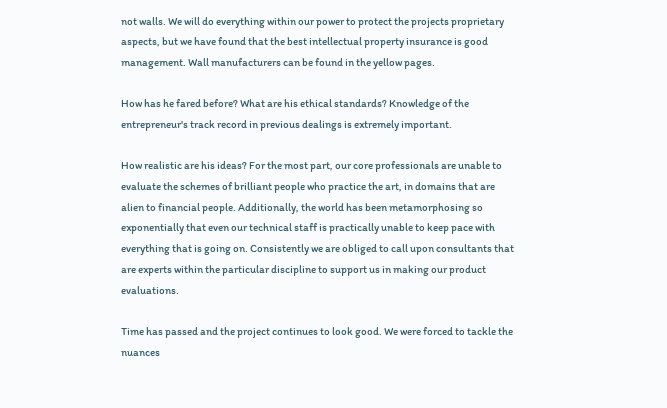not walls. We will do everything within our power to protect the projects proprietary aspects, but we have found that the best intellectual property insurance is good management. Wall manufacturers can be found in the yellow pages.

How has he fared before? What are his ethical standards? Knowledge of the entrepreneur's track record in previous dealings is extremely important.

How realistic are his ideas? For the most part, our core professionals are unable to evaluate the schemes of brilliant people who practice the art, in domains that are alien to financial people. Additionally, the world has been metamorphosing so exponentially that even our technical staff is practically unable to keep pace with everything that is going on. Consistently we are obliged to call upon consultants that are experts within the particular discipline to support us in making our product evaluations.

Time has passed and the project continues to look good. We were forced to tackle the nuances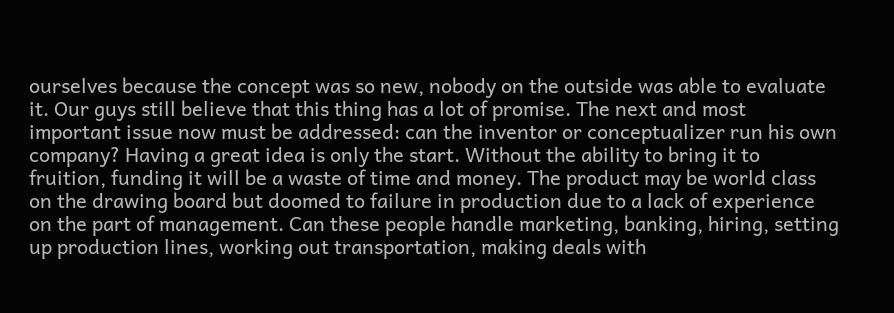ourselves because the concept was so new, nobody on the outside was able to evaluate it. Our guys still believe that this thing has a lot of promise. The next and most important issue now must be addressed: can the inventor or conceptualizer run his own company? Having a great idea is only the start. Without the ability to bring it to fruition, funding it will be a waste of time and money. The product may be world class on the drawing board but doomed to failure in production due to a lack of experience on the part of management. Can these people handle marketing, banking, hiring, setting up production lines, working out transportation, making deals with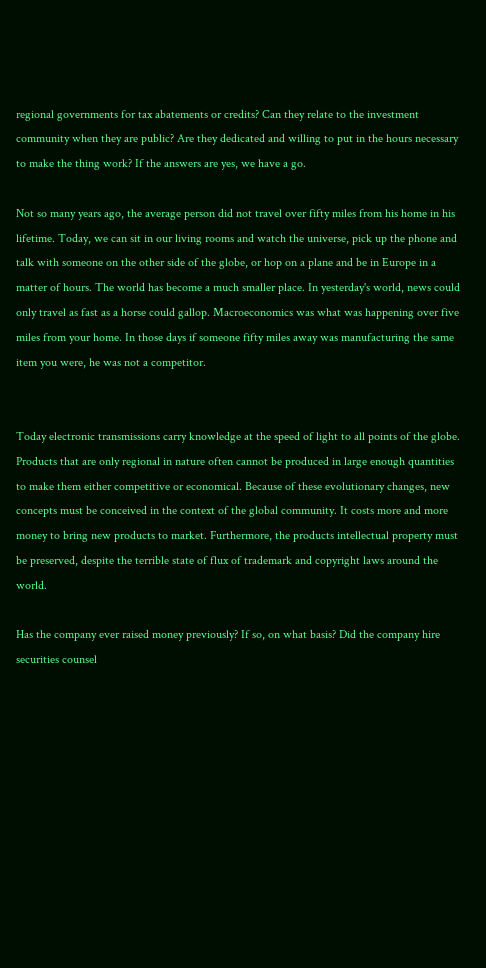regional governments for tax abatements or credits? Can they relate to the investment community when they are public? Are they dedicated and willing to put in the hours necessary to make the thing work? If the answers are yes, we have a go.

Not so many years ago, the average person did not travel over fifty miles from his home in his lifetime. Today, we can sit in our living rooms and watch the universe, pick up the phone and talk with someone on the other side of the globe, or hop on a plane and be in Europe in a matter of hours. The world has become a much smaller place. In yesterday's world, news could only travel as fast as a horse could gallop. Macroeconomics was what was happening over five miles from your home. In those days if someone fifty miles away was manufacturing the same item you were, he was not a competitor.


Today electronic transmissions carry knowledge at the speed of light to all points of the globe. Products that are only regional in nature often cannot be produced in large enough quantities to make them either competitive or economical. Because of these evolutionary changes, new concepts must be conceived in the context of the global community. It costs more and more money to bring new products to market. Furthermore, the products intellectual property must be preserved, despite the terrible state of flux of trademark and copyright laws around the world.

Has the company ever raised money previously? If so, on what basis? Did the company hire securities counsel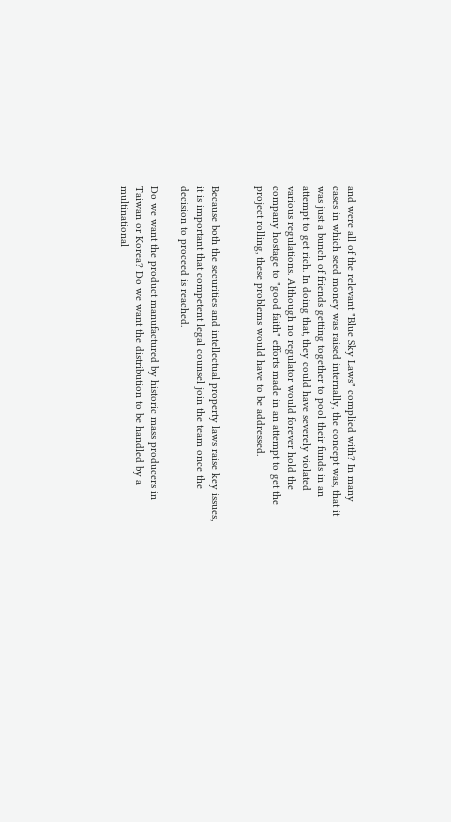and were all of the relevant "Blue Sky Laws" complied with? In many cases in which seed money was raised internally, the concept was, that it was just a bunch of friends getting together to pool their funds in an attempt to get rich. In doing that, they could have severely violated various regulations. Although no regulator would forever hold the company hostage to "good faith" efforts made in an attempt to get the project rolling, these problems would have to be addressed.


Because both the securities and intellectual property laws raise key issues, it is important that competent legal counsel join the team once the decision to proceed is reached.

Do we want the product manufactured by historic mass producers in Taiwan or Korea? Do we want the distribution to be handled by a multinational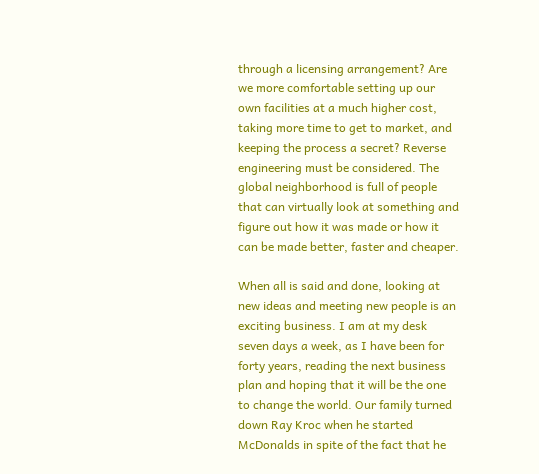through a licensing arrangement? Are we more comfortable setting up our own facilities at a much higher cost, taking more time to get to market, and keeping the process a secret? Reverse engineering must be considered. The global neighborhood is full of people that can virtually look at something and figure out how it was made or how it can be made better, faster and cheaper.

When all is said and done, looking at new ideas and meeting new people is an exciting business. I am at my desk seven days a week, as I have been for forty years, reading the next business plan and hoping that it will be the one to change the world. Our family turned down Ray Kroc when he started McDonalds in spite of the fact that he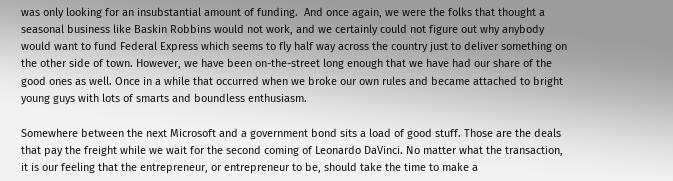was only looking for an insubstantial amount of funding.  And once again, we were the folks that thought a seasonal business like Baskin Robbins would not work, and we certainly could not figure out why anybody would want to fund Federal Express which seems to fly half way across the country just to deliver something on the other side of town. However, we have been on-the-street long enough that we have had our share of the good ones as well. Once in a while that occurred when we broke our own rules and became attached to bright young guys with lots of smarts and boundless enthusiasm.

Somewhere between the next Microsoft and a government bond sits a load of good stuff. Those are the deals that pay the freight while we wait for the second coming of Leonardo DaVinci. No matter what the transaction, it is our feeling that the entrepreneur, or entrepreneur to be, should take the time to make a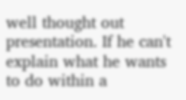well thought out presentation. If he can't explain what he wants to do within a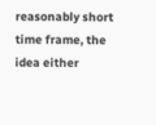reasonably short time frame, the idea either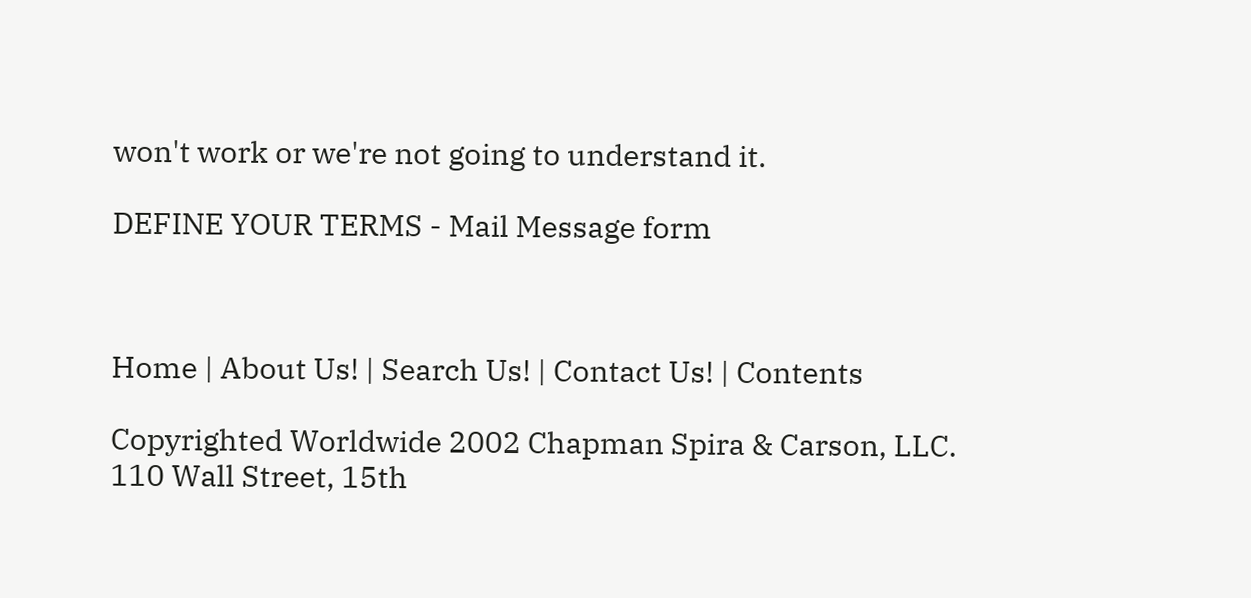won't work or we're not going to understand it.

DEFINE YOUR TERMS - Mail Message form



Home | About Us! | Search Us! | Contact Us! | Contents

Copyrighted Worldwide 2002 Chapman Spira & Carson, LLC.
110 Wall Street, 15th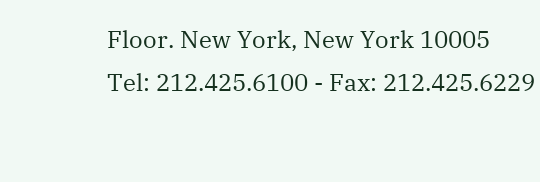Floor. New York, New York 10005
Tel: 212.425.6100 - Fax: 212.425.6229